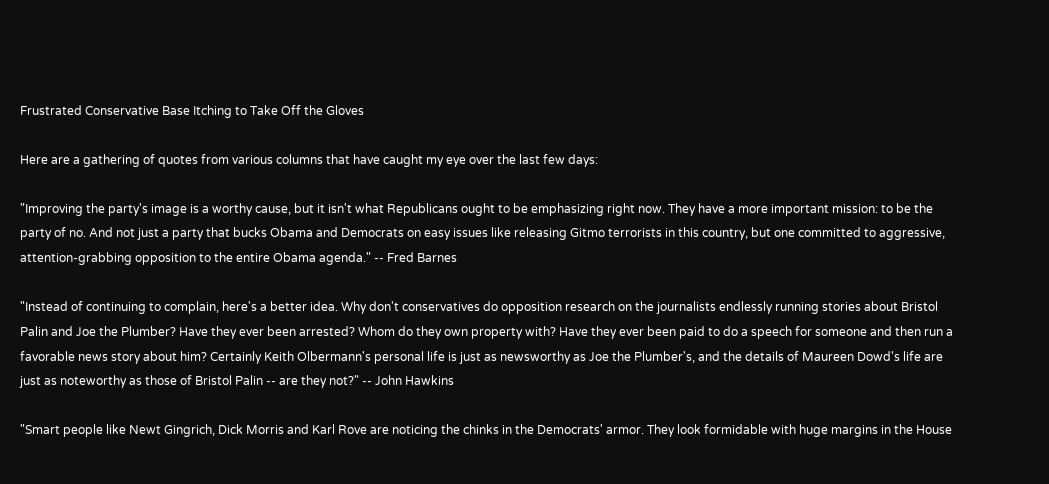Frustrated Conservative Base Itching to Take Off the Gloves

Here are a gathering of quotes from various columns that have caught my eye over the last few days:

"Improving the party's image is a worthy cause, but it isn't what Republicans ought to be emphasizing right now. They have a more important mission: to be the party of no. And not just a party that bucks Obama and Democrats on easy issues like releasing Gitmo terrorists in this country, but one committed to aggressive, attention-grabbing opposition to the entire Obama agenda." -- Fred Barnes

"Instead of continuing to complain, here's a better idea. Why don't conservatives do opposition research on the journalists endlessly running stories about Bristol Palin and Joe the Plumber? Have they ever been arrested? Whom do they own property with? Have they ever been paid to do a speech for someone and then run a favorable news story about him? Certainly Keith Olbermann's personal life is just as newsworthy as Joe the Plumber's, and the details of Maureen Dowd's life are just as noteworthy as those of Bristol Palin -- are they not?" -- John Hawkins

"Smart people like Newt Gingrich, Dick Morris and Karl Rove are noticing the chinks in the Democrats' armor. They look formidable with huge margins in the House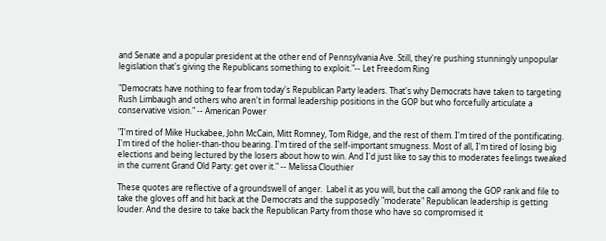and Senate and a popular president at the other end of Pennsylvania Ave. Still, they're pushing stunningly unpopular legislation that's giving the Republicans something to exploit."-- Let Freedom Ring

"Democrats have nothing to fear from today's Republican Party leaders. That's why Democrats have taken to targeting Rush Limbaugh and others who aren't in formal leadership positions in the GOP but who forcefully articulate a conservative vision." -- American Power

"I'm tired of Mike Huckabee, John McCain, Mitt Romney, Tom Ridge, and the rest of them. I'm tired of the pontificating. I'm tired of the holier-than-thou bearing. I'm tired of the self-important smugness. Most of all, I'm tired of losing big elections and being lectured by the losers about how to win. And I'd just like to say this to moderates feelings tweaked in the current Grand Old Party: get over it." -- Melissa Clouthier

These quotes are reflective of a groundswell of anger.  Label it as you will, but the call among the GOP rank and file to take the gloves off and hit back at the Democrats and the supposedly "moderate" Republican leadership is getting louder. And the desire to take back the Republican Party from those who have so compromised it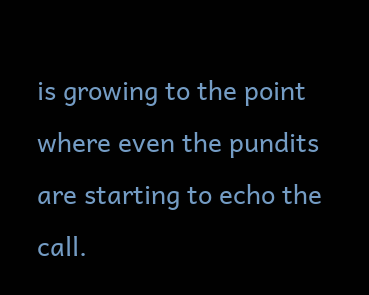is growing to the point where even the pundits are starting to echo the call.